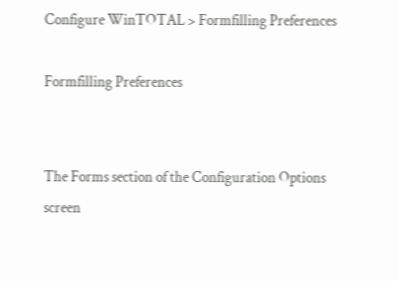Configure WinTOTAL > Formfilling Preferences

Formfilling Preferences


The Forms section of the Configuration Options screen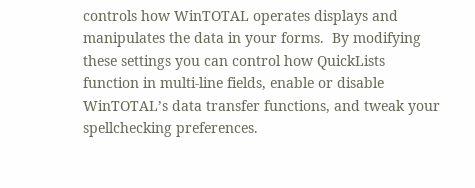controls how WinTOTAL operates displays and manipulates the data in your forms.  By modifying these settings you can control how QuickLists function in multi-line fields, enable or disable WinTOTAL’s data transfer functions, and tweak your spellchecking preferences.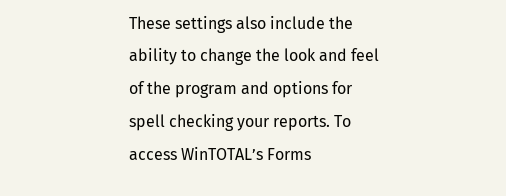These settings also include the ability to change the look and feel of the program and options for spell checking your reports. To access WinTOTAL’s Forms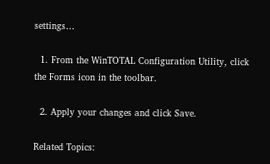settings…

  1. From the WinTOTAL Configuration Utility, click the Forms icon in the toolbar.

  2. Apply your changes and click Save.

Related Topics: